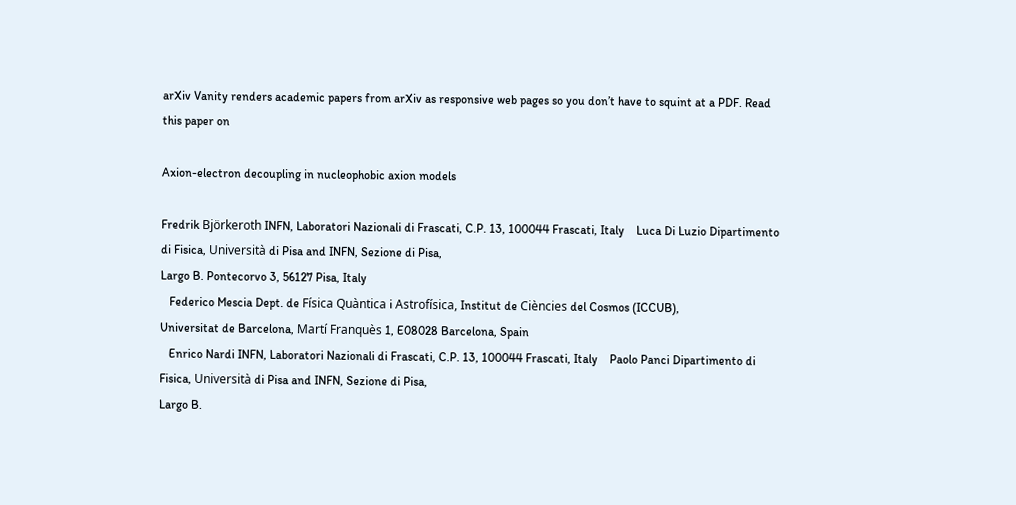arXiv Vanity renders academic papers from arXiv as responsive web pages so you don’t have to squint at a PDF. Read this paper on

Axion-electron decoupling in nucleophobic axion models

Fredrik Björkeroth INFN, Laboratori Nazionali di Frascati, C.P. 13, 100044 Frascati, Italy    Luca Di Luzio Dipartimento di Fisica, Università di Pisa and INFN, Sezione di Pisa,
Largo B. Pontecorvo 3, 56127 Pisa, Italy
   Federico Mescia Dept. de Física Quàntica i Astrofísica, Institut de Ciències del Cosmos (ICCUB),
Universitat de Barcelona, Martí Franquès 1, E08028 Barcelona, Spain
   Enrico Nardi INFN, Laboratori Nazionali di Frascati, C.P. 13, 100044 Frascati, Italy    Paolo Panci Dipartimento di Fisica, Università di Pisa and INFN, Sezione di Pisa,
Largo B.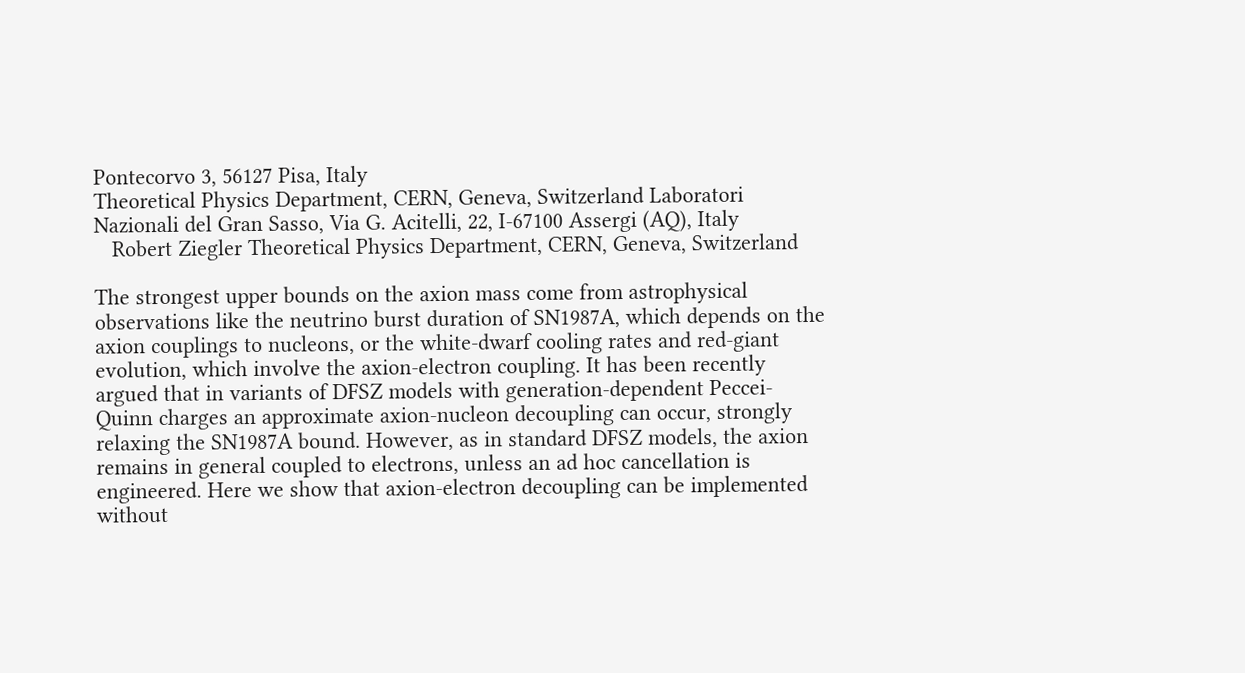Pontecorvo 3, 56127 Pisa, Italy
Theoretical Physics Department, CERN, Geneva, Switzerland Laboratori Nazionali del Gran Sasso, Via G. Acitelli, 22, I-67100 Assergi (AQ), Italy
   Robert Ziegler Theoretical Physics Department, CERN, Geneva, Switzerland

The strongest upper bounds on the axion mass come from astrophysical observations like the neutrino burst duration of SN1987A, which depends on the axion couplings to nucleons, or the white-dwarf cooling rates and red-giant evolution, which involve the axion-electron coupling. It has been recently argued that in variants of DFSZ models with generation-dependent Peccei-Quinn charges an approximate axion-nucleon decoupling can occur, strongly relaxing the SN1987A bound. However, as in standard DFSZ models, the axion remains in general coupled to electrons, unless an ad hoc cancellation is engineered. Here we show that axion-electron decoupling can be implemented without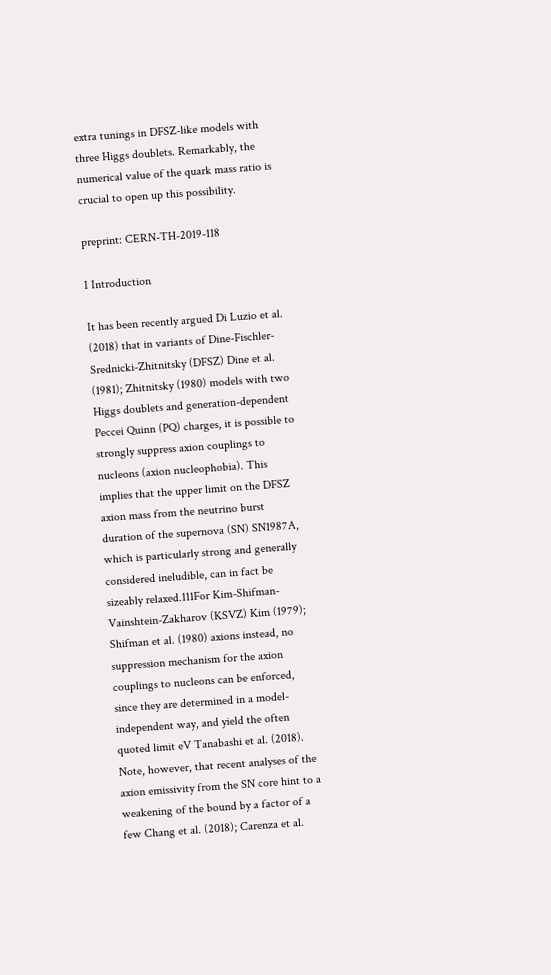extra tunings in DFSZ-like models with three Higgs doublets. Remarkably, the numerical value of the quark mass ratio is crucial to open up this possibility.

preprint: CERN-TH-2019-118

I Introduction

It has been recently argued Di Luzio et al. (2018) that in variants of Dine-Fischler-Srednicki-Zhitnitsky (DFSZ) Dine et al. (1981); Zhitnitsky (1980) models with two Higgs doublets and generation-dependent Peccei Quinn (PQ) charges, it is possible to strongly suppress axion couplings to nucleons (axion nucleophobia). This implies that the upper limit on the DFSZ axion mass from the neutrino burst duration of the supernova (SN) SN1987A, which is particularly strong and generally considered ineludible, can in fact be sizeably relaxed.111For Kim-Shifman-Vainshtein-Zakharov (KSVZ) Kim (1979); Shifman et al. (1980) axions instead, no suppression mechanism for the axion couplings to nucleons can be enforced, since they are determined in a model-independent way, and yield the often quoted limit eV Tanabashi et al. (2018). Note, however, that recent analyses of the axion emissivity from the SN core hint to a weakening of the bound by a factor of a few Chang et al. (2018); Carenza et al.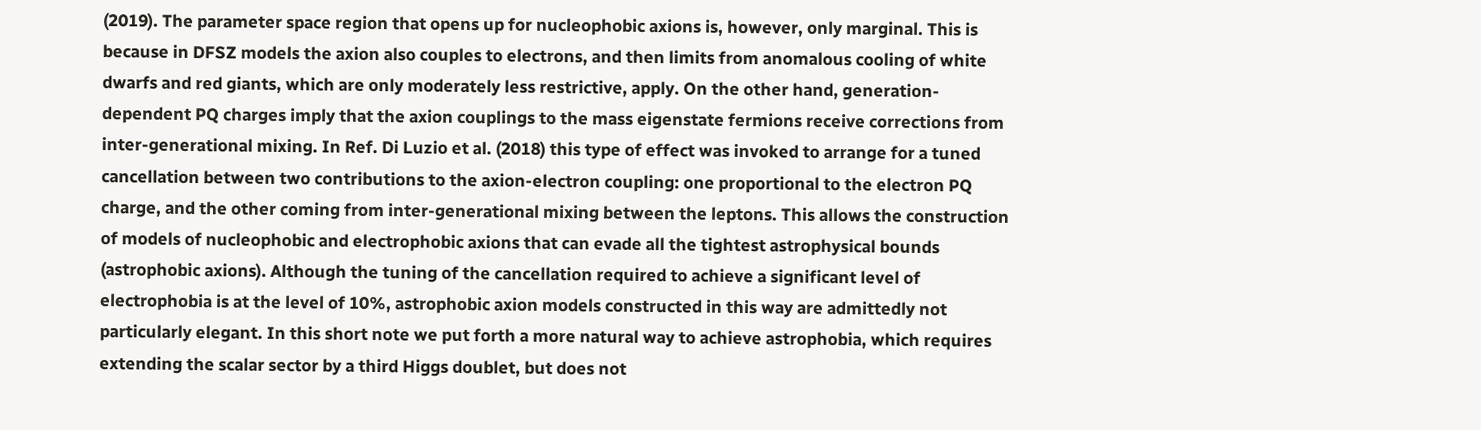(2019). The parameter space region that opens up for nucleophobic axions is, however, only marginal. This is because in DFSZ models the axion also couples to electrons, and then limits from anomalous cooling of white dwarfs and red giants, which are only moderately less restrictive, apply. On the other hand, generation-dependent PQ charges imply that the axion couplings to the mass eigenstate fermions receive corrections from inter-generational mixing. In Ref. Di Luzio et al. (2018) this type of effect was invoked to arrange for a tuned cancellation between two contributions to the axion-electron coupling: one proportional to the electron PQ charge, and the other coming from inter-generational mixing between the leptons. This allows the construction of models of nucleophobic and electrophobic axions that can evade all the tightest astrophysical bounds (astrophobic axions). Although the tuning of the cancellation required to achieve a significant level of electrophobia is at the level of 10%, astrophobic axion models constructed in this way are admittedly not particularly elegant. In this short note we put forth a more natural way to achieve astrophobia, which requires extending the scalar sector by a third Higgs doublet, but does not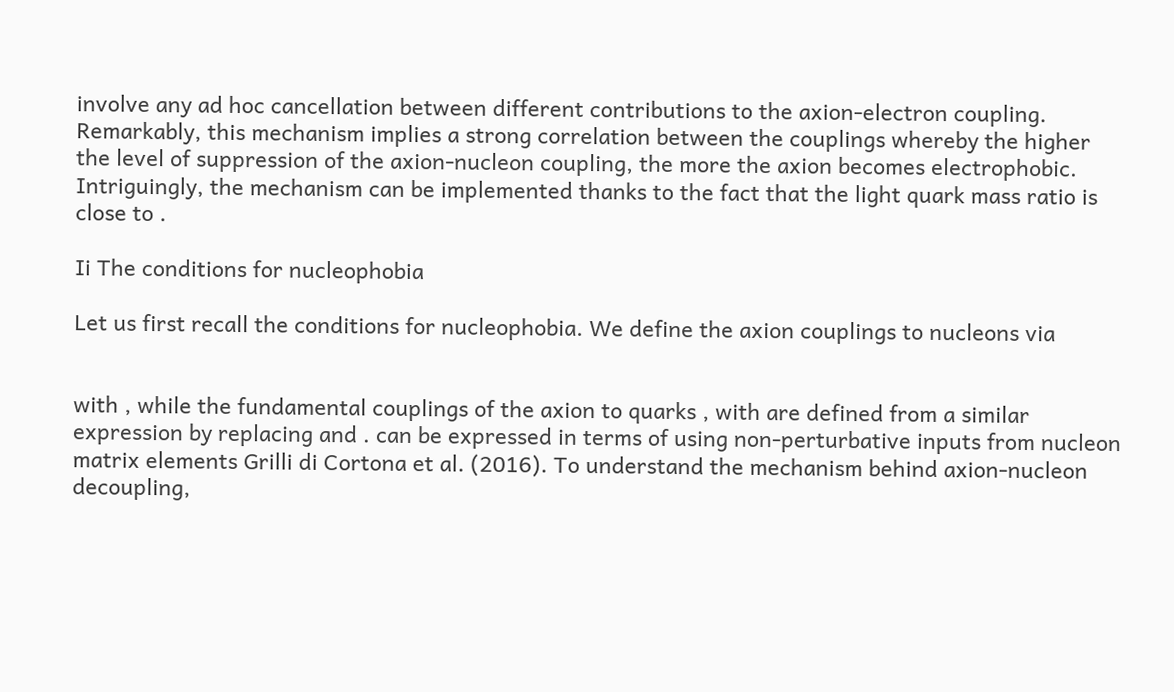involve any ad hoc cancellation between different contributions to the axion-electron coupling. Remarkably, this mechanism implies a strong correlation between the couplings whereby the higher the level of suppression of the axion-nucleon coupling, the more the axion becomes electrophobic. Intriguingly, the mechanism can be implemented thanks to the fact that the light quark mass ratio is close to .

Ii The conditions for nucleophobia

Let us first recall the conditions for nucleophobia. We define the axion couplings to nucleons via


with , while the fundamental couplings of the axion to quarks , with are defined from a similar expression by replacing and . can be expressed in terms of using non-perturbative inputs from nucleon matrix elements Grilli di Cortona et al. (2016). To understand the mechanism behind axion-nucleon decoupling,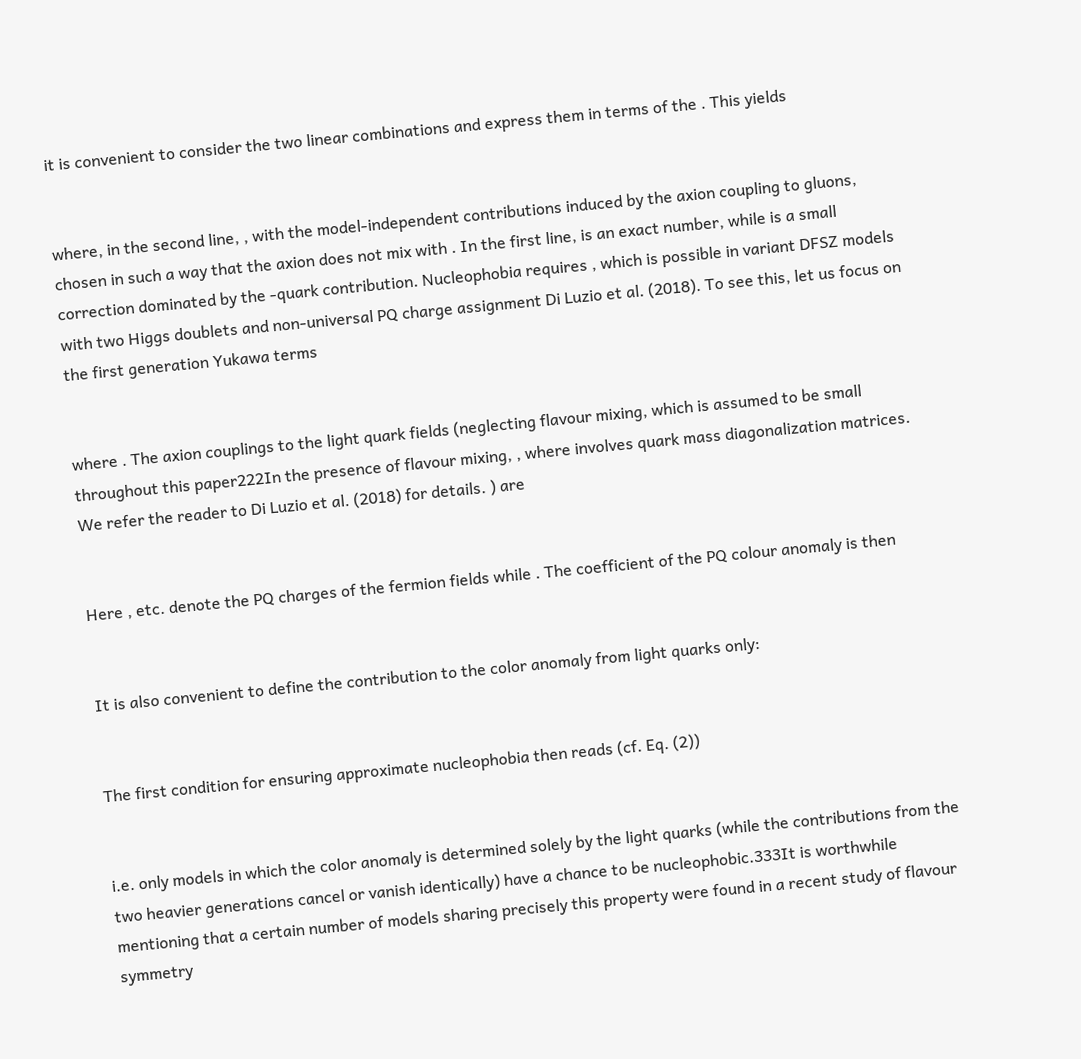it is convenient to consider the two linear combinations and express them in terms of the . This yields


where, in the second line, , with the model-independent contributions induced by the axion coupling to gluons, chosen in such a way that the axion does not mix with . In the first line, is an exact number, while is a small correction dominated by the -quark contribution. Nucleophobia requires , which is possible in variant DFSZ models with two Higgs doublets and non-universal PQ charge assignment Di Luzio et al. (2018). To see this, let us focus on the first generation Yukawa terms


where . The axion couplings to the light quark fields (neglecting flavour mixing, which is assumed to be small throughout this paper222In the presence of flavour mixing, , where involves quark mass diagonalization matrices. We refer the reader to Di Luzio et al. (2018) for details. ) are


Here , etc. denote the PQ charges of the fermion fields while . The coefficient of the PQ colour anomaly is then


It is also convenient to define the contribution to the color anomaly from light quarks only:


The first condition for ensuring approximate nucleophobia then reads (cf. Eq. (2))


i.e. only models in which the color anomaly is determined solely by the light quarks (while the contributions from the two heavier generations cancel or vanish identically) have a chance to be nucleophobic.333It is worthwhile mentioning that a certain number of models sharing precisely this property were found in a recent study of flavour symmetry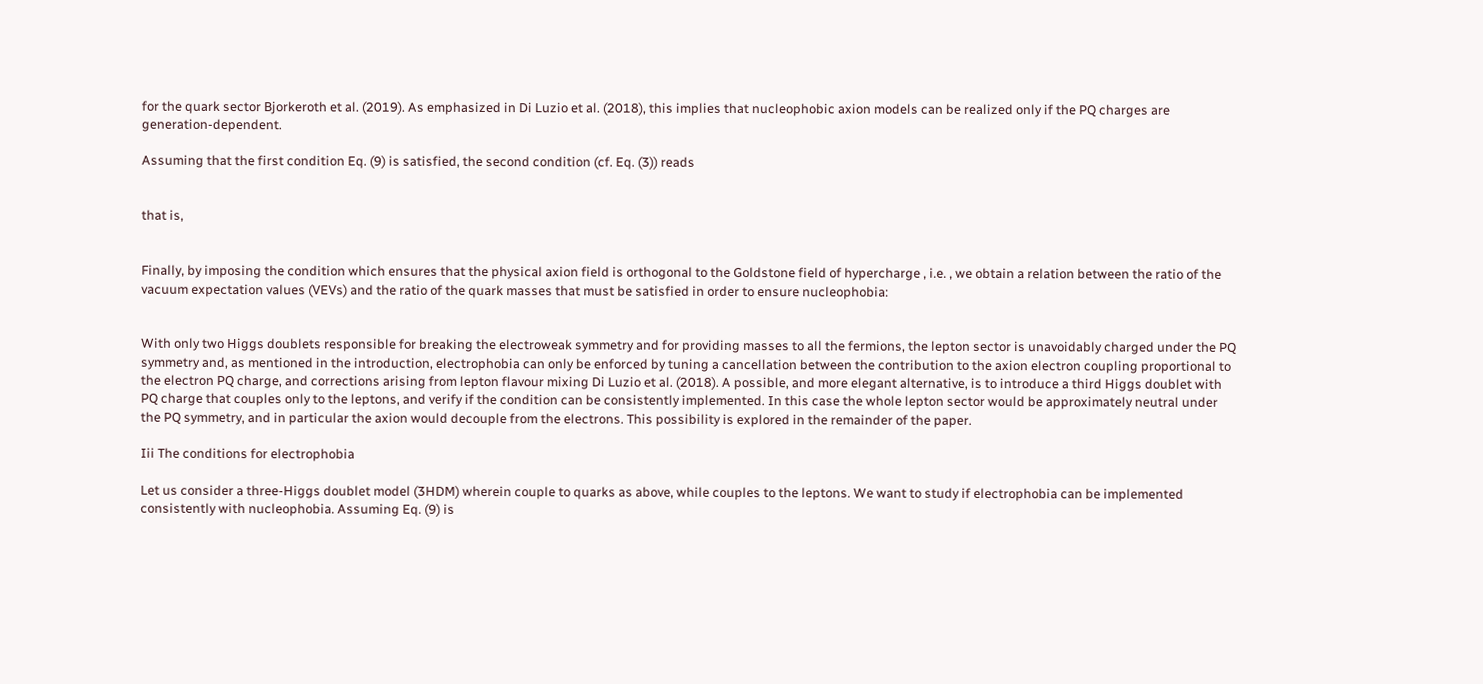for the quark sector Bjorkeroth et al. (2019). As emphasized in Di Luzio et al. (2018), this implies that nucleophobic axion models can be realized only if the PQ charges are generation-dependent.

Assuming that the first condition Eq. (9) is satisfied, the second condition (cf. Eq. (3)) reads


that is,


Finally, by imposing the condition which ensures that the physical axion field is orthogonal to the Goldstone field of hypercharge , i.e. , we obtain a relation between the ratio of the vacuum expectation values (VEVs) and the ratio of the quark masses that must be satisfied in order to ensure nucleophobia:


With only two Higgs doublets responsible for breaking the electroweak symmetry and for providing masses to all the fermions, the lepton sector is unavoidably charged under the PQ symmetry and, as mentioned in the introduction, electrophobia can only be enforced by tuning a cancellation between the contribution to the axion electron coupling proportional to the electron PQ charge, and corrections arising from lepton flavour mixing Di Luzio et al. (2018). A possible, and more elegant alternative, is to introduce a third Higgs doublet with PQ charge that couples only to the leptons, and verify if the condition can be consistently implemented. In this case the whole lepton sector would be approximately neutral under the PQ symmetry, and in particular the axion would decouple from the electrons. This possibility is explored in the remainder of the paper.

Iii The conditions for electrophobia

Let us consider a three-Higgs doublet model (3HDM) wherein couple to quarks as above, while couples to the leptons. We want to study if electrophobia can be implemented consistently with nucleophobia. Assuming Eq. (9) is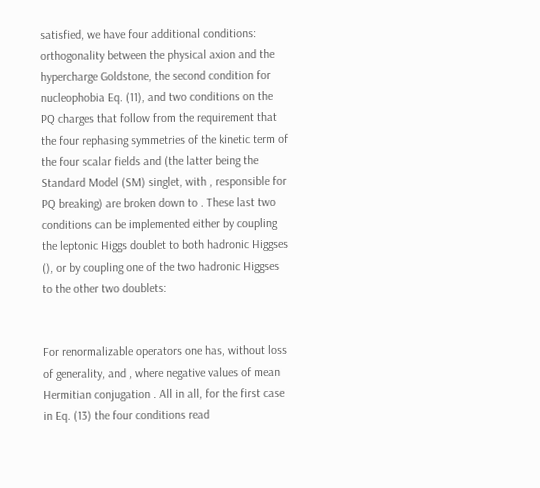satisfied, we have four additional conditions: orthogonality between the physical axion and the hypercharge Goldstone, the second condition for nucleophobia Eq. (11), and two conditions on the PQ charges that follow from the requirement that the four rephasing symmetries of the kinetic term of the four scalar fields and (the latter being the Standard Model (SM) singlet, with , responsible for PQ breaking) are broken down to . These last two conditions can be implemented either by coupling the leptonic Higgs doublet to both hadronic Higgses (), or by coupling one of the two hadronic Higgses to the other two doublets:


For renormalizable operators one has, without loss of generality, and , where negative values of mean Hermitian conjugation . All in all, for the first case in Eq. (13) the four conditions read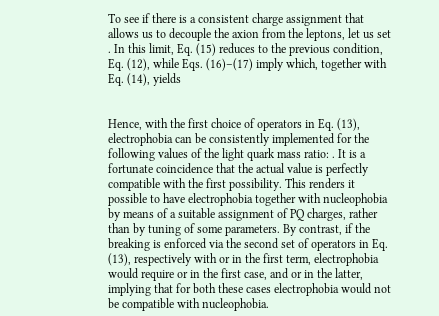To see if there is a consistent charge assignment that allows us to decouple the axion from the leptons, let us set . In this limit, Eq. (15) reduces to the previous condition, Eq. (12), while Eqs. (16)–(17) imply which, together with Eq. (14), yields


Hence, with the first choice of operators in Eq. (13), electrophobia can be consistently implemented for the following values of the light quark mass ratio: . It is a fortunate coincidence that the actual value is perfectly compatible with the first possibility. This renders it possible to have electrophobia together with nucleophobia by means of a suitable assignment of PQ charges, rather than by tuning of some parameters. By contrast, if the breaking is enforced via the second set of operators in Eq. (13), respectively with or in the first term, electrophobia would require or in the first case, and or in the latter, implying that for both these cases electrophobia would not be compatible with nucleophobia.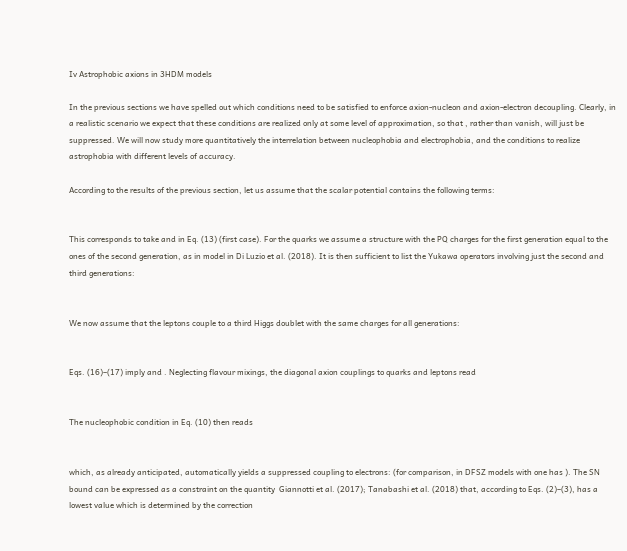Iv Astrophobic axions in 3HDM models

In the previous sections we have spelled out which conditions need to be satisfied to enforce axion-nucleon and axion-electron decoupling. Clearly, in a realistic scenario we expect that these conditions are realized only at some level of approximation, so that , rather than vanish, will just be suppressed. We will now study more quantitatively the interrelation between nucleophobia and electrophobia, and the conditions to realize astrophobia with different levels of accuracy.

According to the results of the previous section, let us assume that the scalar potential contains the following terms:


This corresponds to take and in Eq. (13) (first case). For the quarks we assume a structure with the PQ charges for the first generation equal to the ones of the second generation, as in model in Di Luzio et al. (2018). It is then sufficient to list the Yukawa operators involving just the second and third generations:


We now assume that the leptons couple to a third Higgs doublet with the same charges for all generations:


Eqs. (16)–(17) imply and . Neglecting flavour mixings, the diagonal axion couplings to quarks and leptons read


The nucleophobic condition in Eq. (10) then reads


which, as already anticipated, automatically yields a suppressed coupling to electrons: (for comparison, in DFSZ models with one has ). The SN bound can be expressed as a constraint on the quantity  Giannotti et al. (2017); Tanabashi et al. (2018) that, according to Eqs. (2)–(3), has a lowest value which is determined by the correction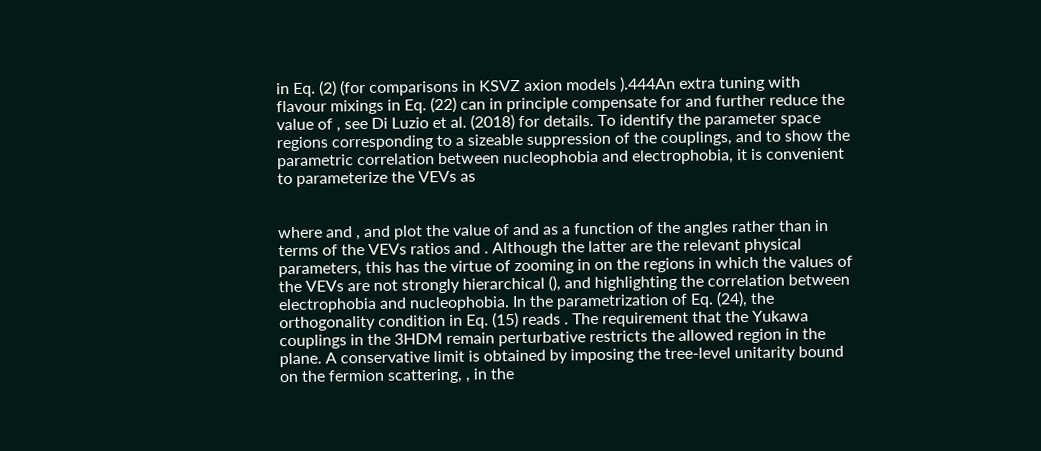in Eq. (2) (for comparisons in KSVZ axion models ).444An extra tuning with flavour mixings in Eq. (22) can in principle compensate for and further reduce the value of , see Di Luzio et al. (2018) for details. To identify the parameter space regions corresponding to a sizeable suppression of the couplings, and to show the parametric correlation between nucleophobia and electrophobia, it is convenient to parameterize the VEVs as


where and , and plot the value of and as a function of the angles rather than in terms of the VEVs ratios and . Although the latter are the relevant physical parameters, this has the virtue of zooming in on the regions in which the values of the VEVs are not strongly hierarchical (), and highlighting the correlation between electrophobia and nucleophobia. In the parametrization of Eq. (24), the orthogonality condition in Eq. (15) reads . The requirement that the Yukawa couplings in the 3HDM remain perturbative restricts the allowed region in the plane. A conservative limit is obtained by imposing the tree-level unitarity bound on the fermion scattering, , in the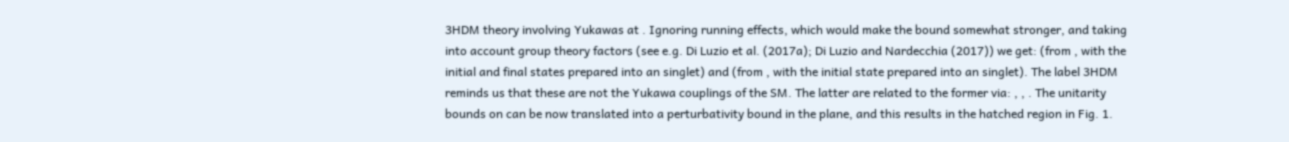3HDM theory involving Yukawas at . Ignoring running effects, which would make the bound somewhat stronger, and taking into account group theory factors (see e.g. Di Luzio et al. (2017a); Di Luzio and Nardecchia (2017)) we get: (from , with the initial and final states prepared into an singlet) and (from , with the initial state prepared into an singlet). The label 3HDM reminds us that these are not the Yukawa couplings of the SM. The latter are related to the former via: , , . The unitarity bounds on can be now translated into a perturbativity bound in the plane, and this results in the hatched region in Fig. 1.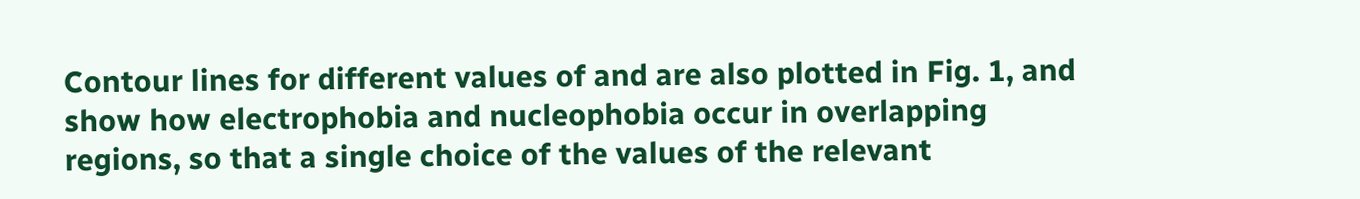Contour lines for different values of and are also plotted in Fig. 1, and show how electrophobia and nucleophobia occur in overlapping regions, so that a single choice of the values of the relevant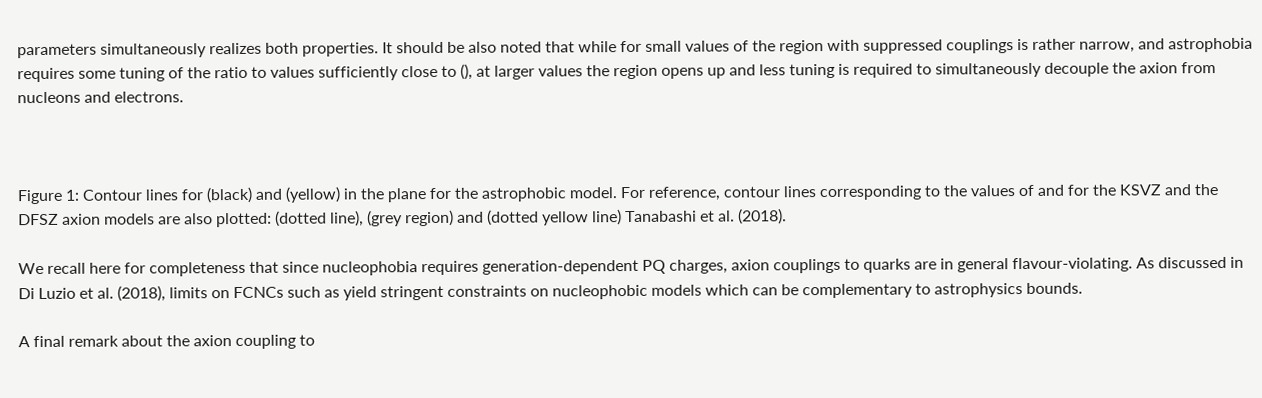parameters simultaneously realizes both properties. It should be also noted that while for small values of the region with suppressed couplings is rather narrow, and astrophobia requires some tuning of the ratio to values sufficiently close to (), at larger values the region opens up and less tuning is required to simultaneously decouple the axion from nucleons and electrons.



Figure 1: Contour lines for (black) and (yellow) in the plane for the astrophobic model. For reference, contour lines corresponding to the values of and for the KSVZ and the DFSZ axion models are also plotted: (dotted line), (grey region) and (dotted yellow line) Tanabashi et al. (2018).

We recall here for completeness that since nucleophobia requires generation-dependent PQ charges, axion couplings to quarks are in general flavour-violating. As discussed in Di Luzio et al. (2018), limits on FCNCs such as yield stringent constraints on nucleophobic models which can be complementary to astrophysics bounds.

A final remark about the axion coupling to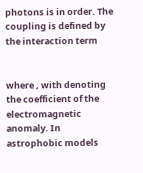photons is in order. The coupling is defined by the interaction term


where , with denoting the coefficient of the electromagnetic anomaly. In astrophobic models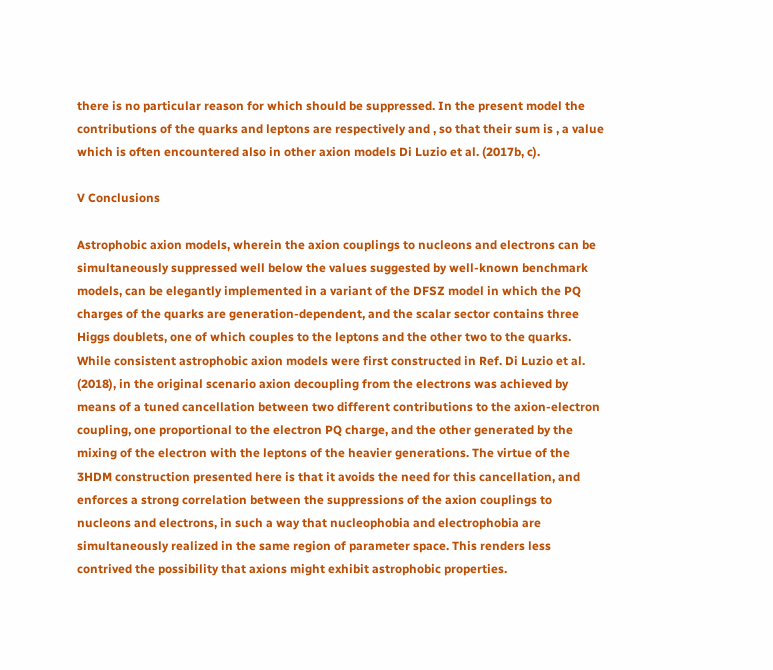there is no particular reason for which should be suppressed. In the present model the contributions of the quarks and leptons are respectively and , so that their sum is , a value which is often encountered also in other axion models Di Luzio et al. (2017b, c).

V Conclusions

Astrophobic axion models, wherein the axion couplings to nucleons and electrons can be simultaneously suppressed well below the values suggested by well-known benchmark models, can be elegantly implemented in a variant of the DFSZ model in which the PQ charges of the quarks are generation-dependent, and the scalar sector contains three Higgs doublets, one of which couples to the leptons and the other two to the quarks. While consistent astrophobic axion models were first constructed in Ref. Di Luzio et al. (2018), in the original scenario axion decoupling from the electrons was achieved by means of a tuned cancellation between two different contributions to the axion-electron coupling, one proportional to the electron PQ charge, and the other generated by the mixing of the electron with the leptons of the heavier generations. The virtue of the 3HDM construction presented here is that it avoids the need for this cancellation, and enforces a strong correlation between the suppressions of the axion couplings to nucleons and electrons, in such a way that nucleophobia and electrophobia are simultaneously realized in the same region of parameter space. This renders less contrived the possibility that axions might exhibit astrophobic properties.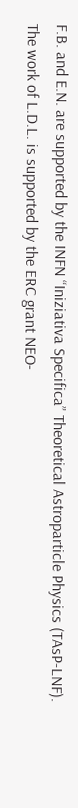F.B. and E.N. are supported by the INFN “Iniziativa Specifica” Theoretical Astroparticle Physics (TAsP-LNF). The work of L.D.L. is supported by the ERC grant NEO-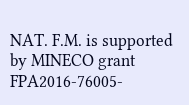NAT. F.M. is supported by MINECO grant FPA2016-76005-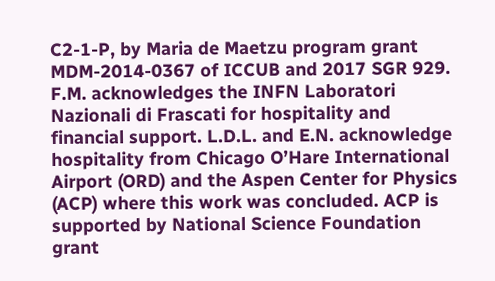C2-1-P, by Maria de Maetzu program grant MDM-2014-0367 of ICCUB and 2017 SGR 929. F.M. acknowledges the INFN Laboratori Nazionali di Frascati for hospitality and financial support. L.D.L. and E.N. acknowledge hospitality from Chicago O’Hare International Airport (ORD) and the Aspen Center for Physics (ACP) where this work was concluded. ACP is supported by National Science Foundation grant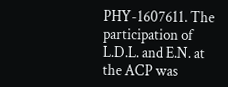PHY-1607611. The participation of L.D.L. and E.N. at the ACP was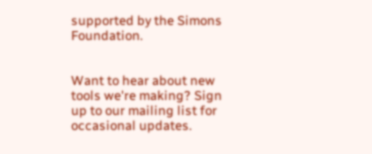supported by the Simons Foundation.


Want to hear about new tools we're making? Sign up to our mailing list for occasional updates.